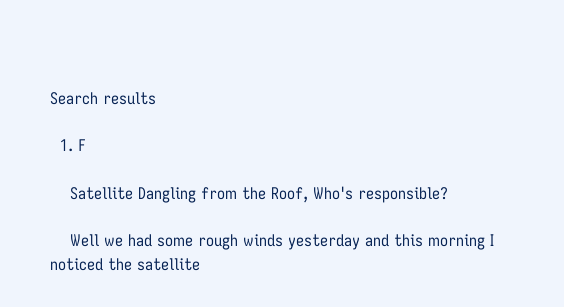Search results

  1. F

    Satellite Dangling from the Roof, Who's responsible?

    Well we had some rough winds yesterday and this morning I noticed the satellite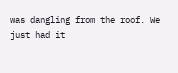was dangling from the roof. We just had it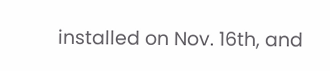installed on Nov. 16th, and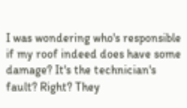I was wondering who's responsible if my roof indeed does have some damage? It's the technician's fault? Right? They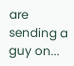are sending a guy on...